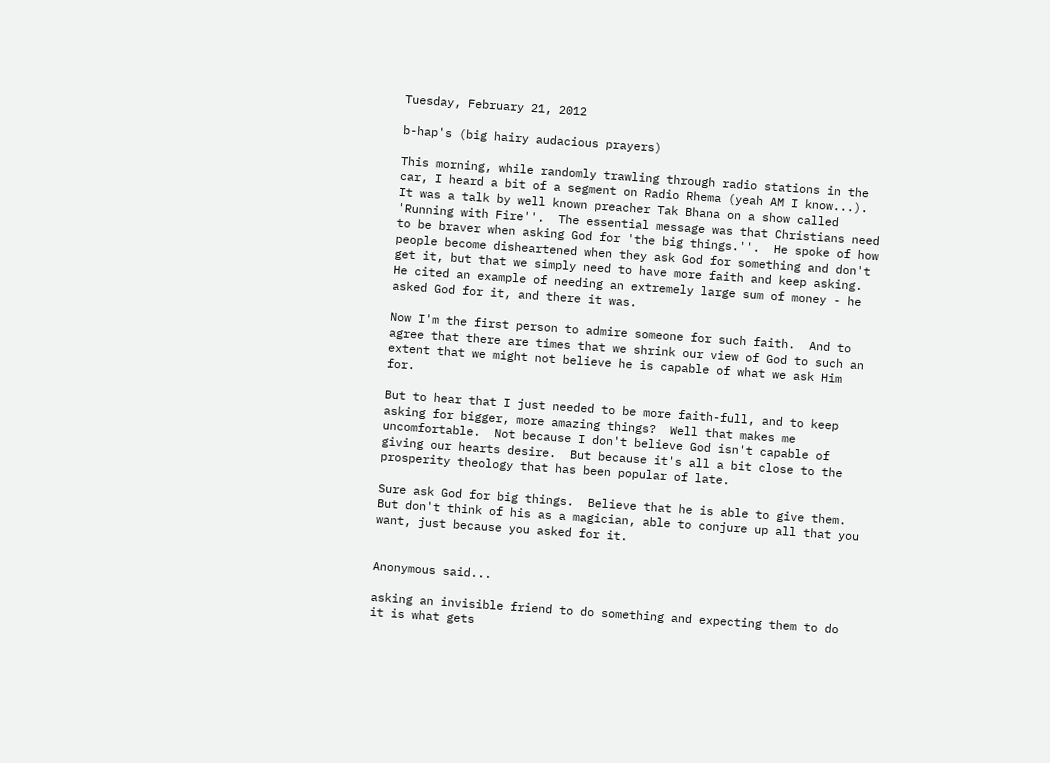Tuesday, February 21, 2012

b-hap's (big hairy audacious prayers)

This morning, while randomly trawling through radio stations in the car, I heard a bit of a segment on Radio Rhema (yeah AM I know...).  It was a talk by well known preacher Tak Bhana on a show called 'Running with Fire''.  The essential message was that Christians need to be braver when asking God for 'the big things.''.  He spoke of how people become disheartened when they ask God for something and don't get it, but that we simply need to have more faith and keep asking.  He cited an example of needing an extremely large sum of money - he asked God for it, and there it was.

Now I'm the first person to admire someone for such faith.  And to agree that there are times that we shrink our view of God to such an extent that we might not believe he is capable of what we ask Him for.

But to hear that I just needed to be more faith-full, and to keep asking for bigger, more amazing things?  Well that makes me uncomfortable.  Not because I don't believe God isn't capable of giving our hearts desire.  But because it's all a bit close to the prosperity theology that has been popular of late.

Sure ask God for big things.  Believe that he is able to give them.  But don't think of his as a magician, able to conjure up all that you want, just because you asked for it.


Anonymous said...

asking an invisible friend to do something and expecting them to do it is what gets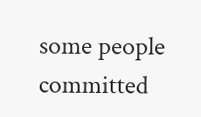some people committed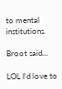to mental institutions.

Broot said...

LOL I'd love to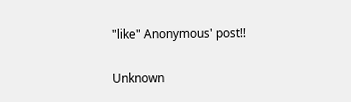"like" Anonymous' post!!

Unknown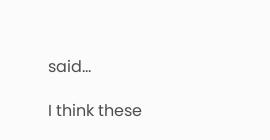said...

I think these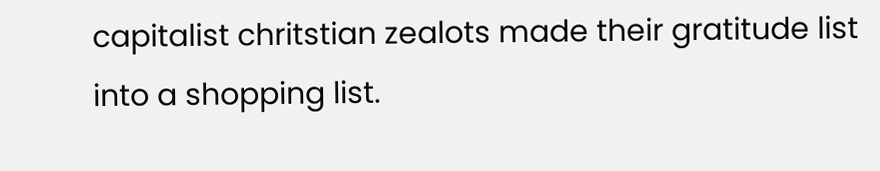capitalist chritstian zealots made their gratitude list into a shopping list.